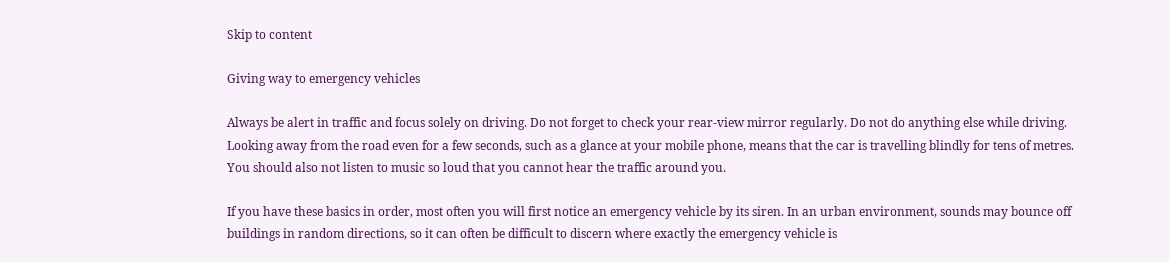Skip to content

Giving way to emergency vehicles

Always be alert in traffic and focus solely on driving. Do not forget to check your rear-view mirror regularly. Do not do anything else while driving. Looking away from the road even for a few seconds, such as a glance at your mobile phone, means that the car is travelling blindly for tens of metres. You should also not listen to music so loud that you cannot hear the traffic around you.

If you have these basics in order, most often you will first notice an emergency vehicle by its siren. In an urban environment, sounds may bounce off buildings in random directions, so it can often be difficult to discern where exactly the emergency vehicle is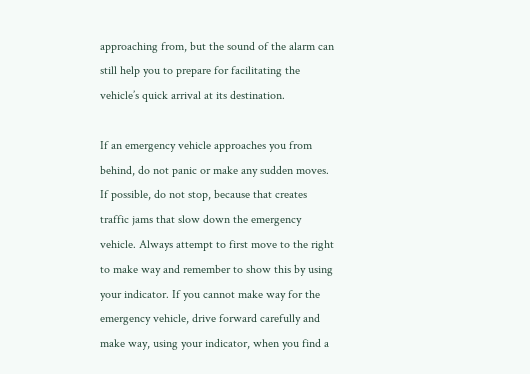approaching from, but the sound of the alarm can still help you to prepare for facilitating the vehicle’s quick arrival at its destination.

If an emergency vehicle approaches you from behind, do not panic or make any sudden moves. If possible, do not stop, because that creates traffic jams that slow down the emergency vehicle. Always attempt to first move to the right to make way and remember to show this by using your indicator. If you cannot make way for the emergency vehicle, drive forward carefully and make way, using your indicator, when you find a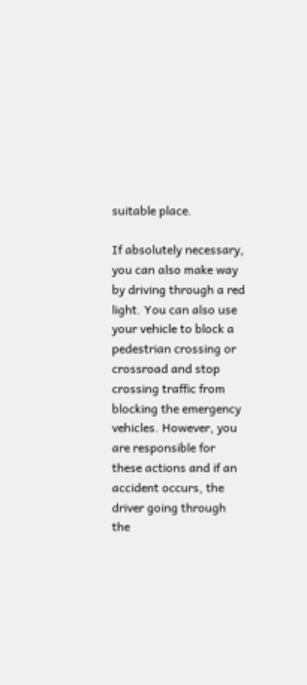suitable place.

If absolutely necessary, you can also make way by driving through a red light. You can also use your vehicle to block a pedestrian crossing or crossroad and stop crossing traffic from blocking the emergency vehicles. However, you are responsible for these actions and if an accident occurs, the driver going through the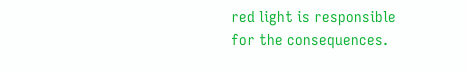red light is responsible for the consequences.